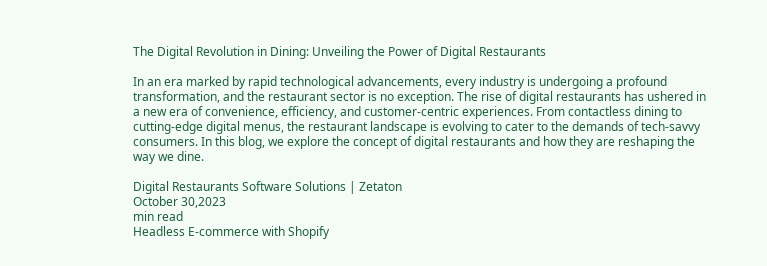The Digital Revolution in Dining: Unveiling the Power of Digital Restaurants

In an era marked by rapid technological advancements, every industry is undergoing a profound transformation, and the restaurant sector is no exception. The rise of digital restaurants has ushered in a new era of convenience, efficiency, and customer-centric experiences. From contactless dining to cutting-edge digital menus, the restaurant landscape is evolving to cater to the demands of tech-savvy consumers. In this blog, we explore the concept of digital restaurants and how they are reshaping the way we dine.

Digital Restaurants Software Solutions | Zetaton
October 30,2023
min read
Headless E-commerce with Shopify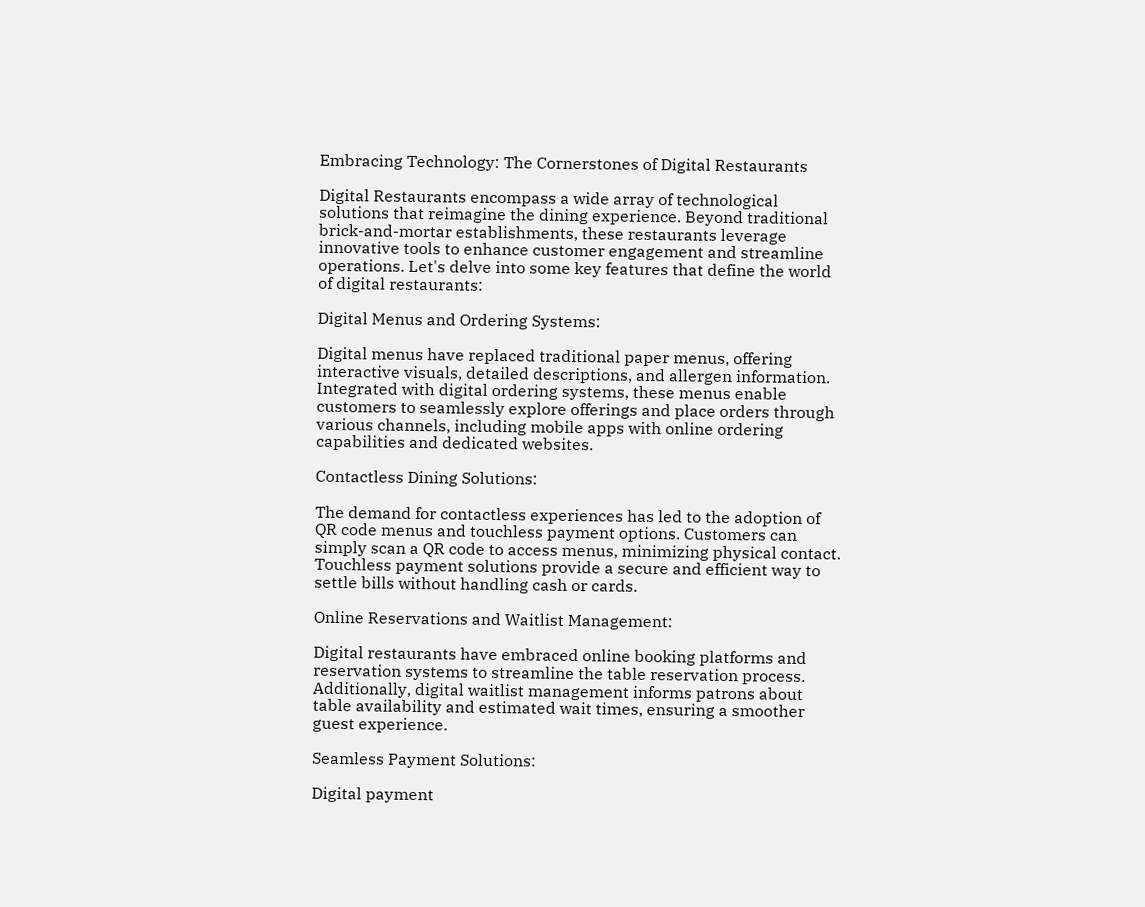Embracing Technology: The Cornerstones of Digital Restaurants

Digital Restaurants encompass a wide array of technological solutions that reimagine the dining experience. Beyond traditional brick-and-mortar establishments, these restaurants leverage innovative tools to enhance customer engagement and streamline operations. Let's delve into some key features that define the world of digital restaurants:

Digital Menus and Ordering Systems:

Digital menus have replaced traditional paper menus, offering interactive visuals, detailed descriptions, and allergen information. Integrated with digital ordering systems, these menus enable customers to seamlessly explore offerings and place orders through various channels, including mobile apps with online ordering capabilities and dedicated websites.

Contactless Dining Solutions:

The demand for contactless experiences has led to the adoption of QR code menus and touchless payment options. Customers can simply scan a QR code to access menus, minimizing physical contact. Touchless payment solutions provide a secure and efficient way to settle bills without handling cash or cards.

Online Reservations and Waitlist Management:

Digital restaurants have embraced online booking platforms and reservation systems to streamline the table reservation process. Additionally, digital waitlist management informs patrons about table availability and estimated wait times, ensuring a smoother guest experience.

Seamless Payment Solutions:

Digital payment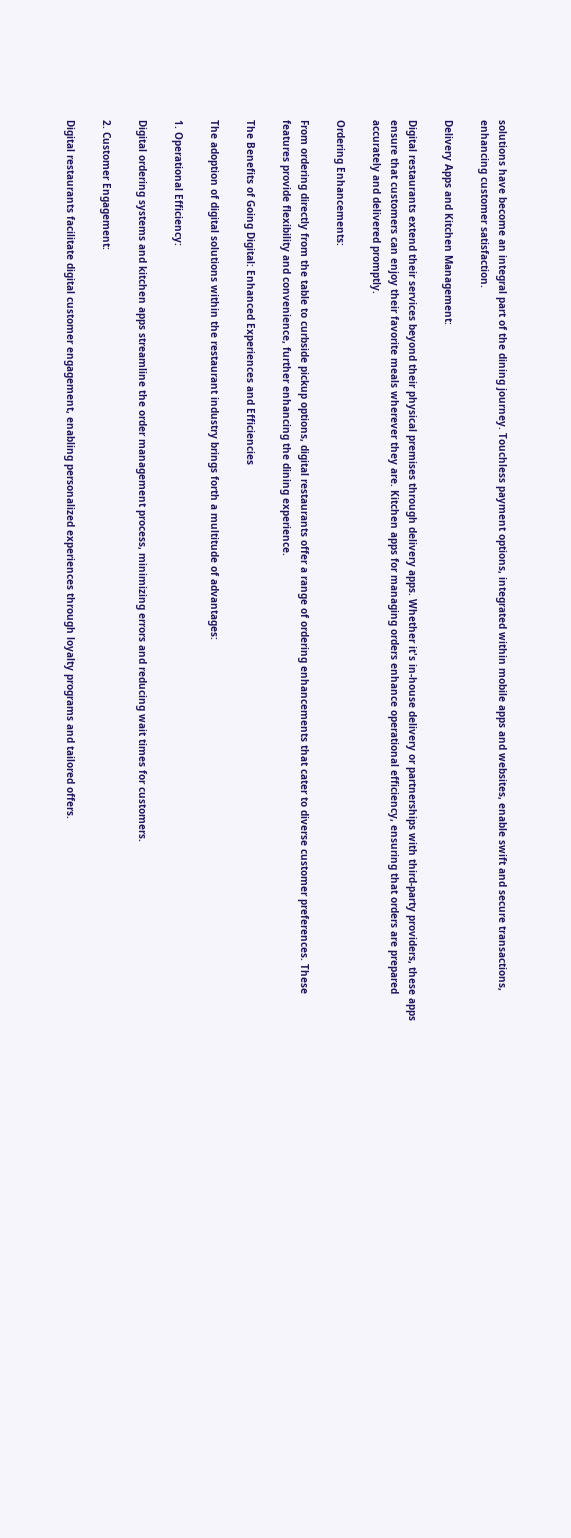solutions have become an integral part of the dining journey. Touchless payment options, integrated within mobile apps and websites, enable swift and secure transactions, enhancing customer satisfaction.

Delivery Apps and Kitchen Management:

Digital restaurants extend their services beyond their physical premises through delivery apps. Whether it's in-house delivery or partnerships with third-party providers, these apps ensure that customers can enjoy their favorite meals wherever they are. Kitchen apps for managing orders enhance operational efficiency, ensuring that orders are prepared accurately and delivered promptly.

Ordering Enhancements:

From ordering directly from the table to curbside pickup options, digital restaurants offer a range of ordering enhancements that cater to diverse customer preferences. These features provide flexibility and convenience, further enhancing the dining experience.

The Benefits of Going Digital: Enhanced Experiences and Efficiencies

The adoption of digital solutions within the restaurant industry brings forth a multitude of advantages:

1. Operational Efficiency:

Digital ordering systems and kitchen apps streamline the order management process, minimizing errors and reducing wait times for customers.

2. Customer Engagement:

Digital restaurants facilitate digital customer engagement, enabling personalized experiences through loyalty programs and tailored offers.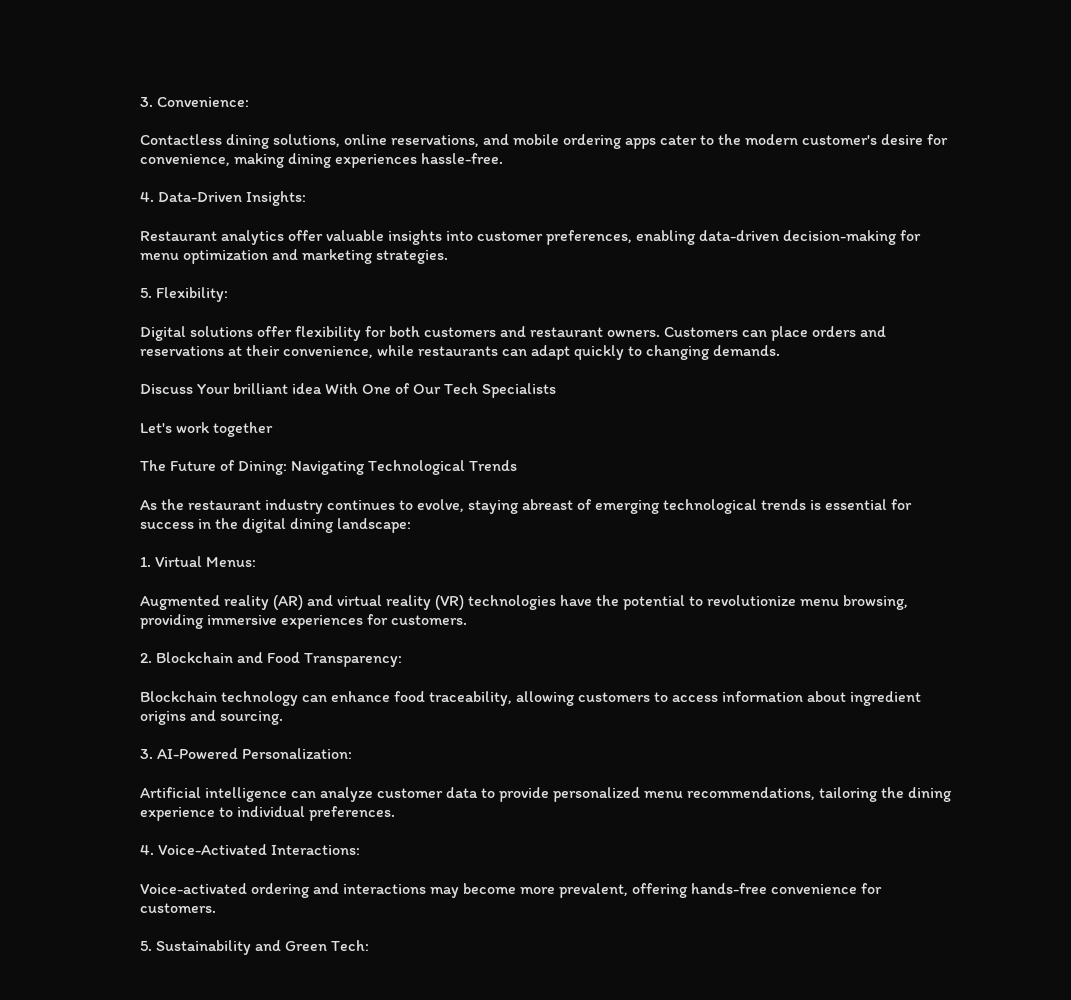3. Convenience:

Contactless dining solutions, online reservations, and mobile ordering apps cater to the modern customer's desire for convenience, making dining experiences hassle-free.

4. Data-Driven Insights:

Restaurant analytics offer valuable insights into customer preferences, enabling data-driven decision-making for menu optimization and marketing strategies.

5. Flexibility:

Digital solutions offer flexibility for both customers and restaurant owners. Customers can place orders and reservations at their convenience, while restaurants can adapt quickly to changing demands.

Discuss Your brilliant idea With One of Our Tech Specialists

Let's work together

The Future of Dining: Navigating Technological Trends

As the restaurant industry continues to evolve, staying abreast of emerging technological trends is essential for success in the digital dining landscape:

1. Virtual Menus:

Augmented reality (AR) and virtual reality (VR) technologies have the potential to revolutionize menu browsing, providing immersive experiences for customers.

2. Blockchain and Food Transparency:

Blockchain technology can enhance food traceability, allowing customers to access information about ingredient origins and sourcing.

3. AI-Powered Personalization:

Artificial intelligence can analyze customer data to provide personalized menu recommendations, tailoring the dining experience to individual preferences.

4. Voice-Activated Interactions:

Voice-activated ordering and interactions may become more prevalent, offering hands-free convenience for customers.

5. Sustainability and Green Tech: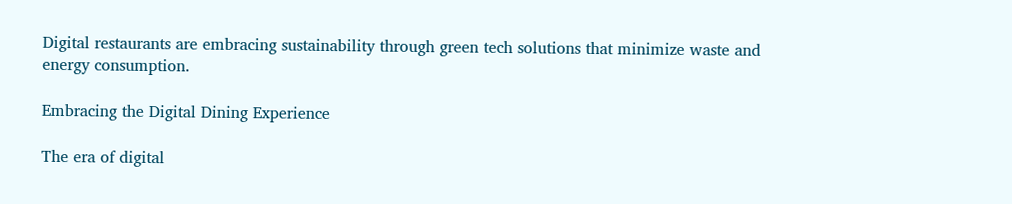Digital restaurants are embracing sustainability through green tech solutions that minimize waste and energy consumption.

Embracing the Digital Dining Experience

The era of digital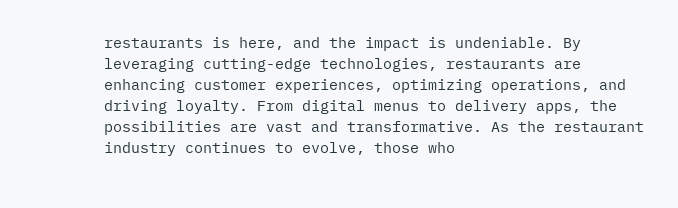restaurants is here, and the impact is undeniable. By leveraging cutting-edge technologies, restaurants are enhancing customer experiences, optimizing operations, and driving loyalty. From digital menus to delivery apps, the possibilities are vast and transformative. As the restaurant industry continues to evolve, those who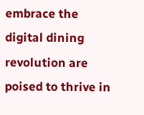embrace the digital dining revolution are poised to thrive in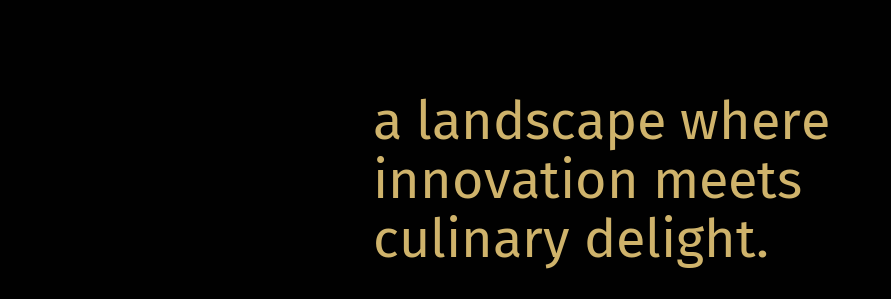a landscape where innovation meets culinary delight.